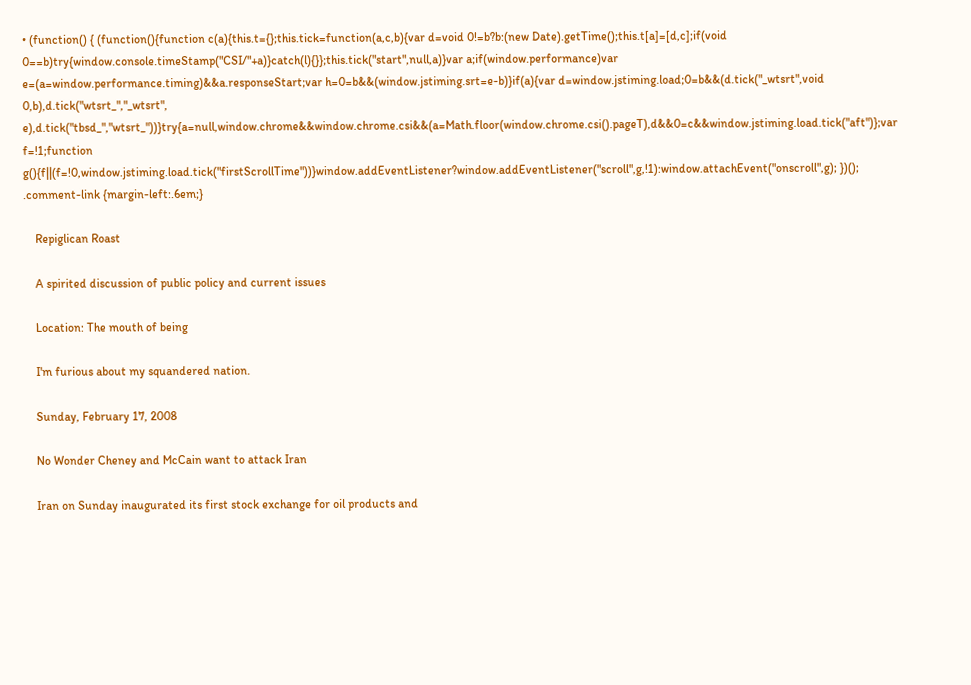• (function() { (function(){function c(a){this.t={};this.tick=function(a,c,b){var d=void 0!=b?b:(new Date).getTime();this.t[a]=[d,c];if(void 0==b)try{window.console.timeStamp("CSI/"+a)}catch(l){}};this.tick("start",null,a)}var a;if(window.performance)var e=(a=window.performance.timing)&&a.responseStart;var h=0=b&&(window.jstiming.srt=e-b)}if(a){var d=window.jstiming.load;0=b&&(d.tick("_wtsrt",void 0,b),d.tick("wtsrt_","_wtsrt", e),d.tick("tbsd_","wtsrt_"))}try{a=null,window.chrome&&window.chrome.csi&&(a=Math.floor(window.chrome.csi().pageT),d&&0=c&&window.jstiming.load.tick("aft")};var f=!1;function g(){f||(f=!0,window.jstiming.load.tick("firstScrollTime"))}window.addEventListener?window.addEventListener("scroll",g,!1):window.attachEvent("onscroll",g); })(); .comment-link {margin-left:.6em;}

    Repiglican Roast

    A spirited discussion of public policy and current issues

    Location: The mouth of being

    I'm furious about my squandered nation.

    Sunday, February 17, 2008

    No Wonder Cheney and McCain want to attack Iran

    Iran on Sunday inaugurated its first stock exchange for oil products and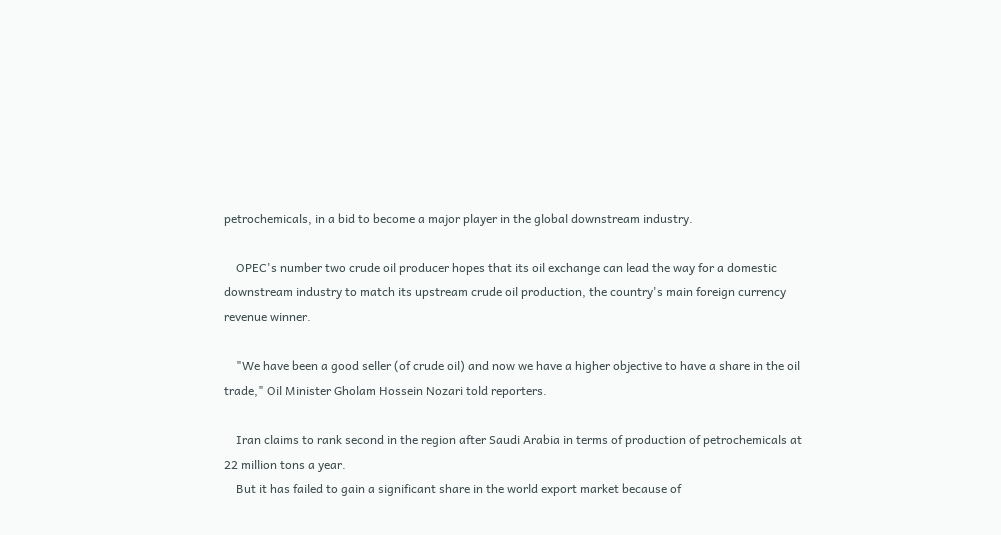petrochemicals, in a bid to become a major player in the global downstream industry.

    OPEC's number two crude oil producer hopes that its oil exchange can lead the way for a domestic downstream industry to match its upstream crude oil production, the country's main foreign currency revenue winner.

    "We have been a good seller (of crude oil) and now we have a higher objective to have a share in the oil trade," Oil Minister Gholam Hossein Nozari told reporters.

    Iran claims to rank second in the region after Saudi Arabia in terms of production of petrochemicals at 22 million tons a year.
    But it has failed to gain a significant share in the world export market because of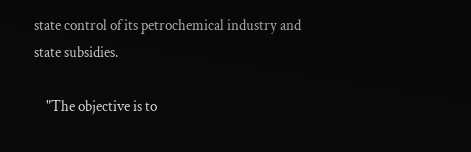state control of its petrochemical industry and state subsidies.

    "The objective is to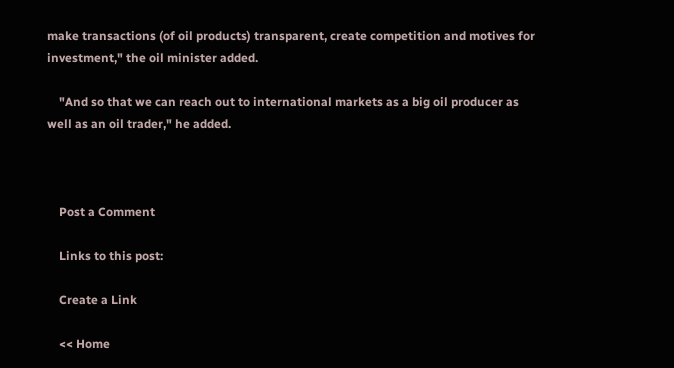make transactions (of oil products) transparent, create competition and motives for investment," the oil minister added.

    "And so that we can reach out to international markets as a big oil producer as well as an oil trader," he added.



    Post a Comment

    Links to this post:

    Create a Link

    << Home